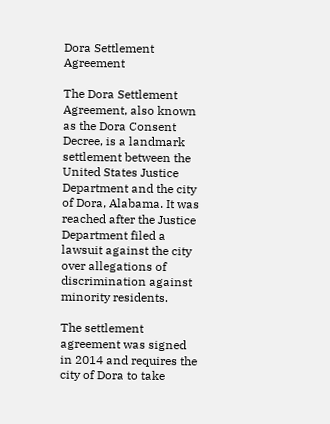Dora Settlement Agreement

The Dora Settlement Agreement, also known as the Dora Consent Decree, is a landmark settlement between the United States Justice Department and the city of Dora, Alabama. It was reached after the Justice Department filed a lawsuit against the city over allegations of discrimination against minority residents.

The settlement agreement was signed in 2014 and requires the city of Dora to take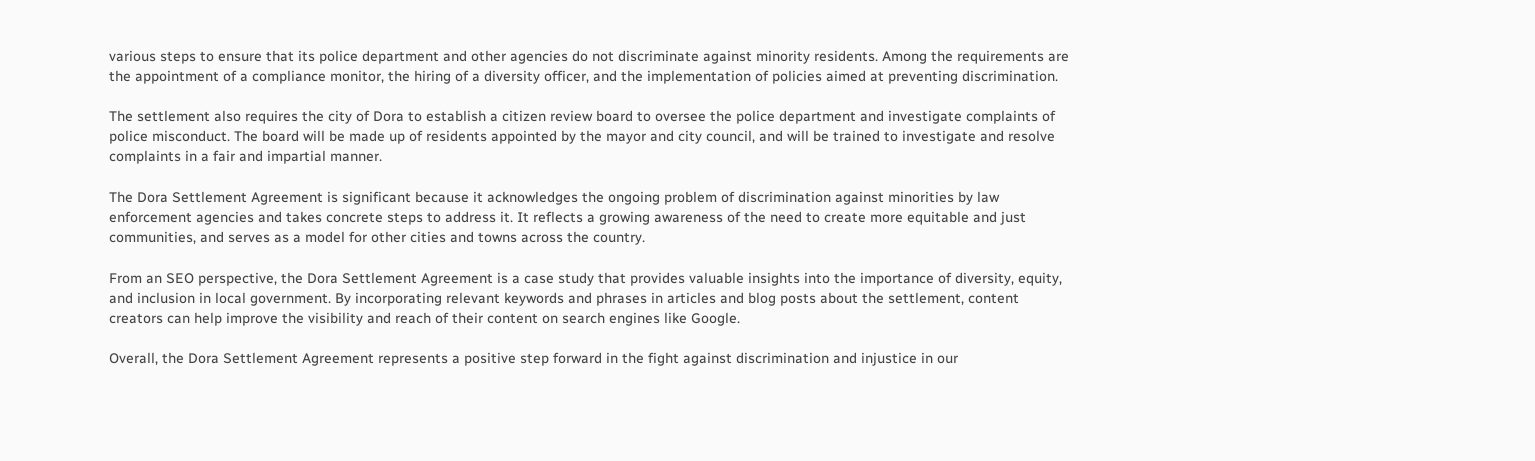various steps to ensure that its police department and other agencies do not discriminate against minority residents. Among the requirements are the appointment of a compliance monitor, the hiring of a diversity officer, and the implementation of policies aimed at preventing discrimination.

The settlement also requires the city of Dora to establish a citizen review board to oversee the police department and investigate complaints of police misconduct. The board will be made up of residents appointed by the mayor and city council, and will be trained to investigate and resolve complaints in a fair and impartial manner.

The Dora Settlement Agreement is significant because it acknowledges the ongoing problem of discrimination against minorities by law enforcement agencies and takes concrete steps to address it. It reflects a growing awareness of the need to create more equitable and just communities, and serves as a model for other cities and towns across the country.

From an SEO perspective, the Dora Settlement Agreement is a case study that provides valuable insights into the importance of diversity, equity, and inclusion in local government. By incorporating relevant keywords and phrases in articles and blog posts about the settlement, content creators can help improve the visibility and reach of their content on search engines like Google.

Overall, the Dora Settlement Agreement represents a positive step forward in the fight against discrimination and injustice in our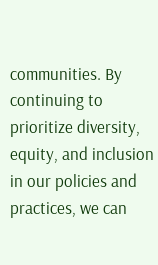communities. By continuing to prioritize diversity, equity, and inclusion in our policies and practices, we can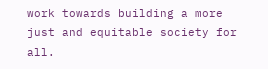work towards building a more just and equitable society for all.